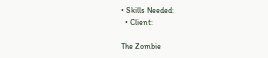• Skills Needed:
  • Client:

The Zombie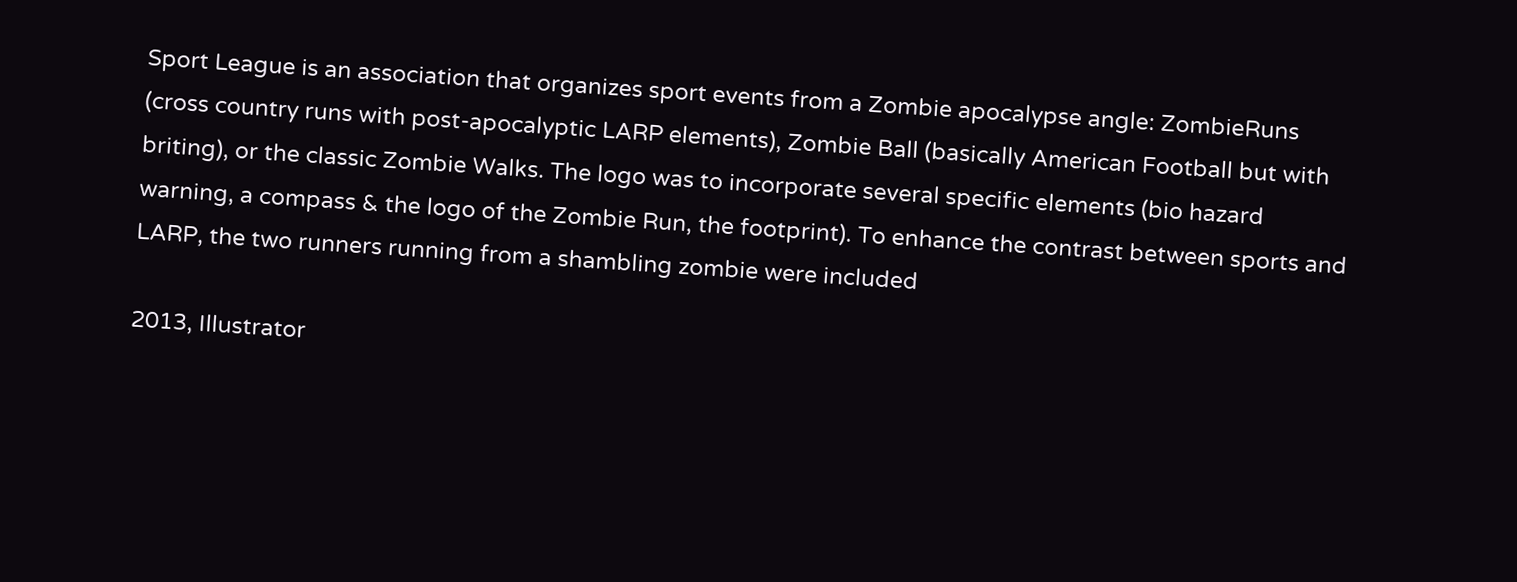Sport League is an association that organizes sport events from a Zombie apocalypse angle: ZombieRuns (cross country runs with post-apocalyptic LARP elements), Zombie Ball (basically American Football but with briting), or the classic Zombie Walks. The logo was to incorporate several specific elements (bio hazard warning, a compass & the logo of the Zombie Run, the footprint). To enhance the contrast between sports and LARP, the two runners running from a shambling zombie were included

2013, Illustrator